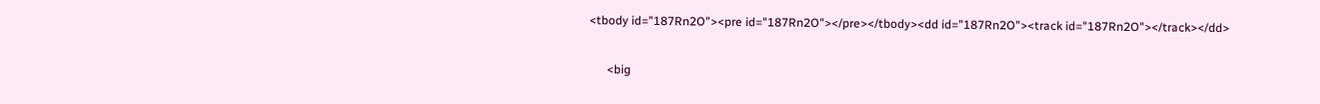<tbody id="187Rn2O"><pre id="187Rn2O"></pre></tbody><dd id="187Rn2O"><track id="187Rn2O"></track></dd>

      <big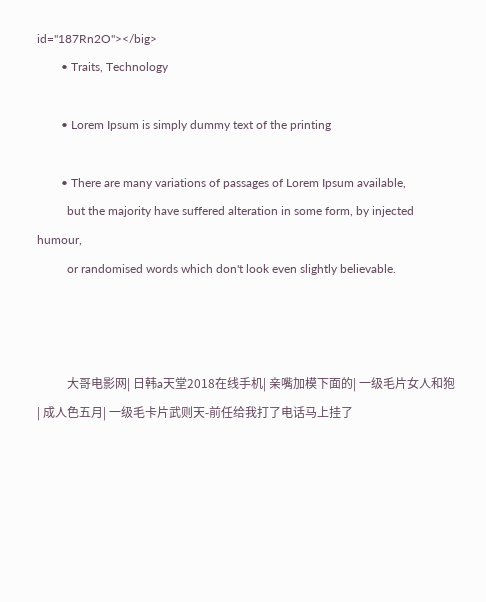id="187Rn2O"></big>
        • Traits, Technology

        • Lorem Ipsum is simply dummy text of the printing

        • There are many variations of passages of Lorem Ipsum available,
          but the majority have suffered alteration in some form, by injected humour,
          or randomised words which don't look even slightly believable.



          大哥电影网| 日韩a天堂2018在线手机| 亲嘴加模下面的| 一级毛片女人和狍| 成人色五月| 一级毛卡片武则天-前任给我打了电话马上挂了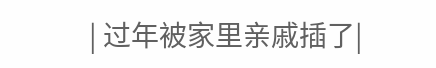| 过年被家里亲戚插了|